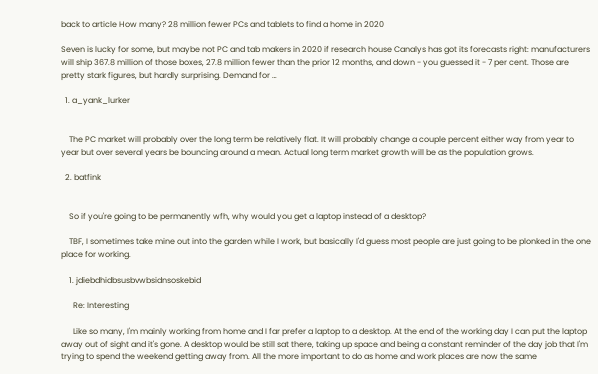back to article How many? 28 million fewer PCs and tablets to find a home in 2020

Seven is lucky for some, but maybe not PC and tab makers in 2020 if research house Canalys has got its forecasts right: manufacturers will ship 367.8 million of those boxes, 27.8 million fewer than the prior 12 months, and down - you guessed it - 7 per cent. Those are pretty stark figures, but hardly surprising. Demand for …

  1. a_yank_lurker


    The PC market will probably over the long term be relatively flat. It will probably change a couple percent either way from year to year but over several years be bouncing around a mean. Actual long term market growth will be as the population grows.

  2. batfink


    So if you're going to be permanently wfh, why would you get a laptop instead of a desktop?

    TBF, I sometimes take mine out into the garden while I work, but basically I'd guess most people are just going to be plonked in the one place for working.

    1. jdiebdhidbsusbvwbsidnsoskebid

      Re: Interesting

      Like so many, I'm mainly working from home and I far prefer a laptop to a desktop. At the end of the working day I can put the laptop away out of sight and it's gone. A desktop would be still sat there, taking up space and being a constant reminder of the day job that I'm trying to spend the weekend getting away from. All the more important to do as home and work places are now the same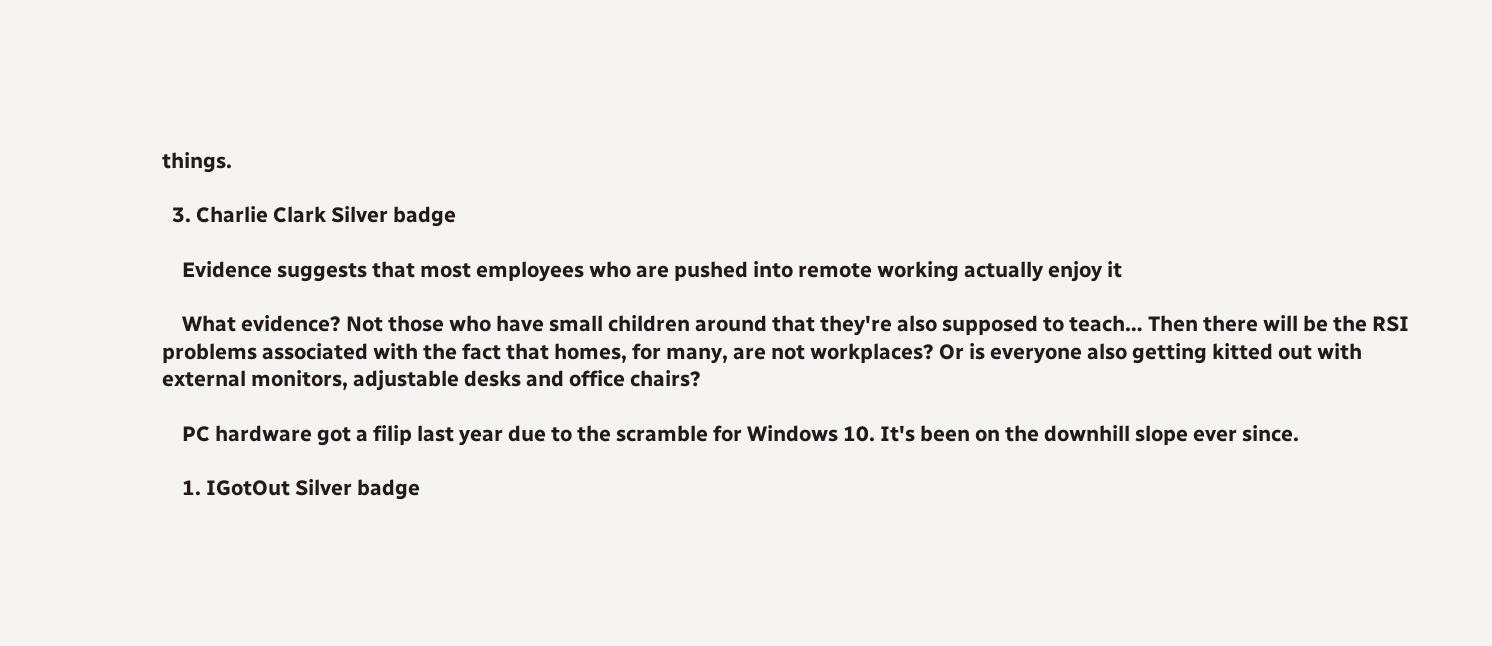things.

  3. Charlie Clark Silver badge

    Evidence suggests that most employees who are pushed into remote working actually enjoy it

    What evidence? Not those who have small children around that they're also supposed to teach… Then there will be the RSI problems associated with the fact that homes, for many, are not workplaces? Or is everyone also getting kitted out with external monitors, adjustable desks and office chairs?

    PC hardware got a filip last year due to the scramble for Windows 10. It's been on the downhill slope ever since.

    1. IGotOut Silver badge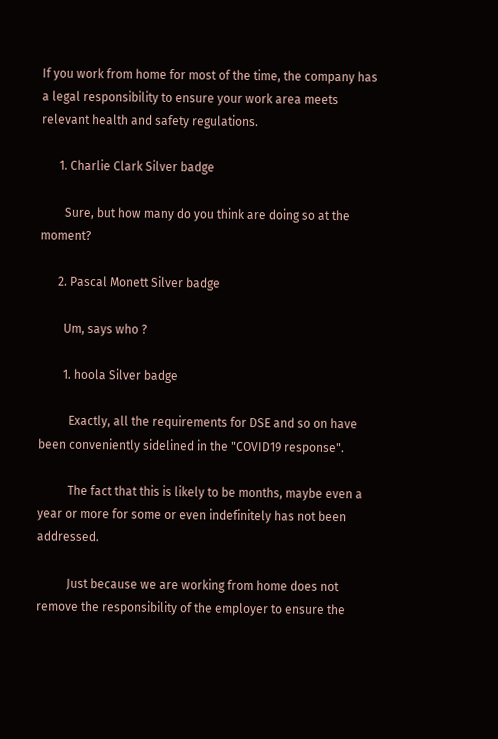If you work from home for most of the time, the company has a legal responsibility to ensure your work area meets relevant health and safety regulations.

      1. Charlie Clark Silver badge

        Sure, but how many do you think are doing so at the moment?

      2. Pascal Monett Silver badge

        Um, says who ?

        1. hoola Silver badge

          Exactly, all the requirements for DSE and so on have been conveniently sidelined in the "COVID19 response".

          The fact that this is likely to be months, maybe even a year or more for some or even indefinitely has not been addressed.

          Just because we are working from home does not remove the responsibility of the employer to ensure the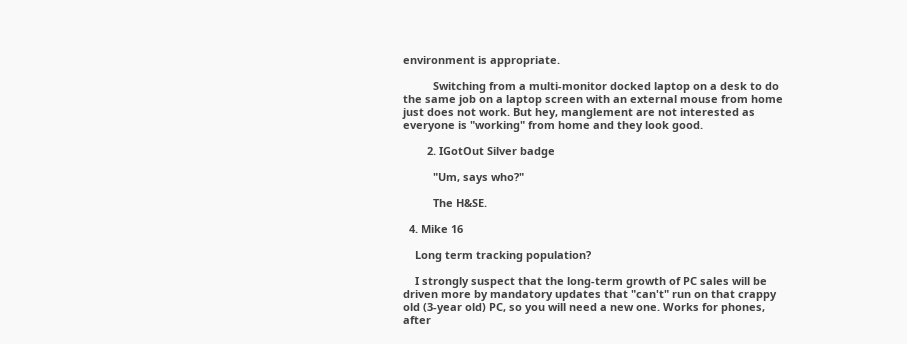environment is appropriate.

          Switching from a multi-monitor docked laptop on a desk to do the same job on a laptop screen with an external mouse from home just does not work. But hey, manglement are not interested as everyone is "working" from home and they look good.

        2. IGotOut Silver badge

          "Um, says who?"

          The H&SE.

  4. Mike 16

    Long term tracking population?

    I strongly suspect that the long-term growth of PC sales will be driven more by mandatory updates that "can't" run on that crappy old (3-year old) PC, so you will need a new one. Works for phones, after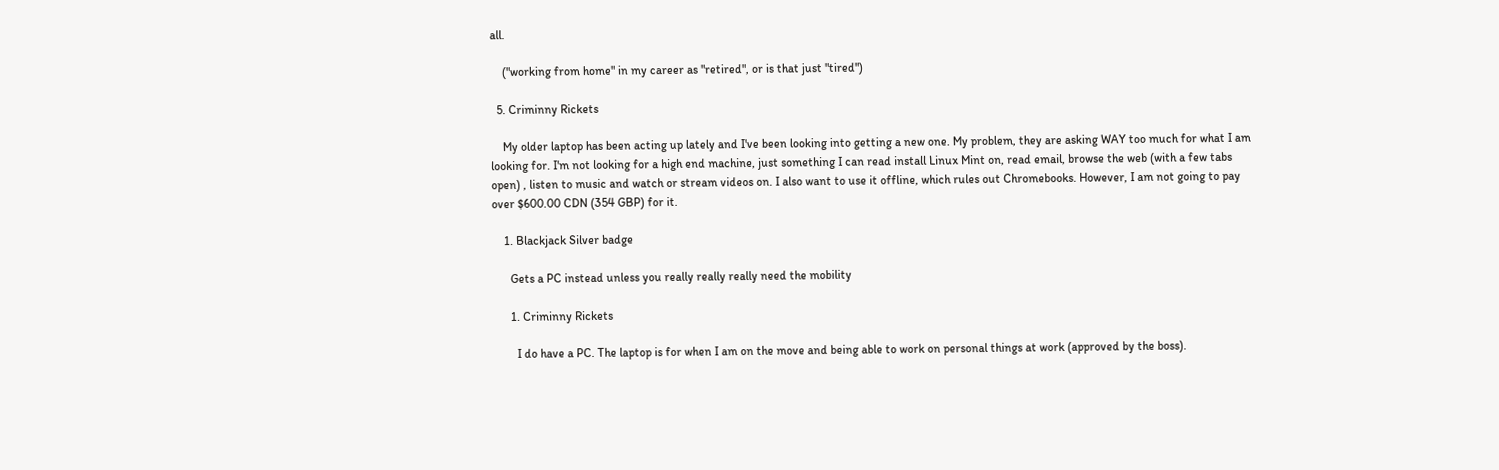all.

    ("working from home" in my career as "retired", or is that just "tired")

  5. Criminny Rickets

    My older laptop has been acting up lately and I've been looking into getting a new one. My problem, they are asking WAY too much for what I am looking for. I'm not looking for a high end machine, just something I can read install Linux Mint on, read email, browse the web (with a few tabs open) , listen to music and watch or stream videos on. I also want to use it offline, which rules out Chromebooks. However, I am not going to pay over $600.00 CDN (354 GBP) for it.

    1. Blackjack Silver badge

      Gets a PC instead unless you really really really need the mobility

      1. Criminny Rickets

        I do have a PC. The laptop is for when I am on the move and being able to work on personal things at work (approved by the boss).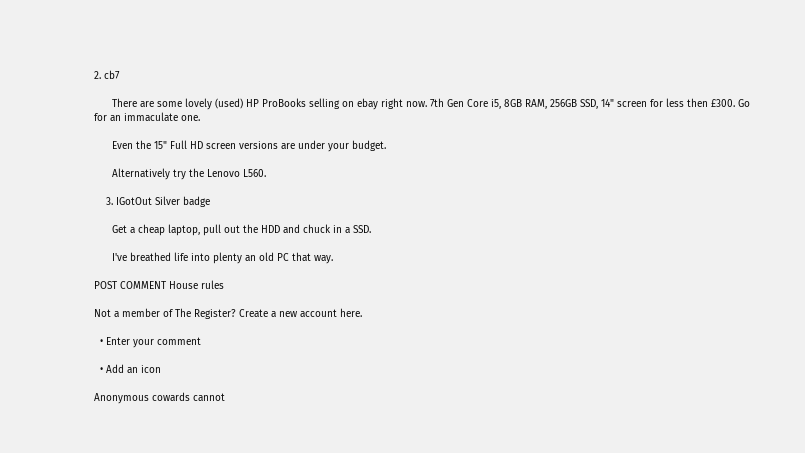2. cb7

      There are some lovely (used) HP ProBooks selling on ebay right now. 7th Gen Core i5, 8GB RAM, 256GB SSD, 14" screen for less then £300. Go for an immaculate one.

      Even the 15" Full HD screen versions are under your budget.

      Alternatively try the Lenovo L560.

    3. IGotOut Silver badge

      Get a cheap laptop, pull out the HDD and chuck in a SSD.

      I've breathed life into plenty an old PC that way.

POST COMMENT House rules

Not a member of The Register? Create a new account here.

  • Enter your comment

  • Add an icon

Anonymous cowards cannot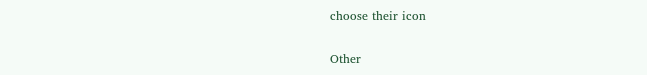choose their icon

Other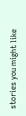stories you might like